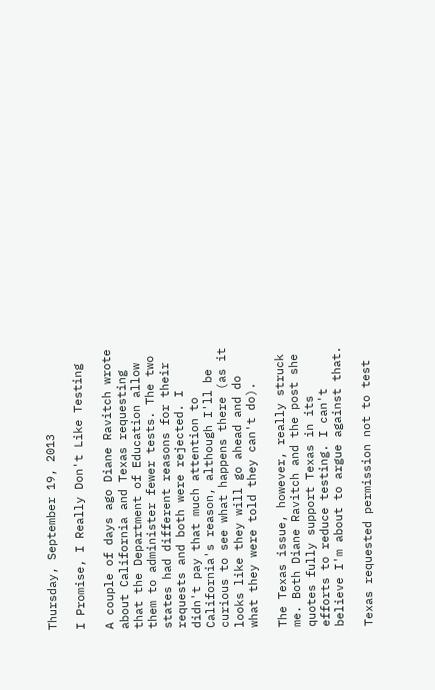Thursday, September 19, 2013

I Promise, I Really Don't Like Testing

A couple of days ago Diane Ravitch wrote about California and Texas requesting that the Department of Education allow them to administer fewer tests. The two states had different reasons for their requests and both were rejected. I didn't pay that much attention to California's reason, although I'll be curious to see what happens there (as it looks like they will go ahead and do what they were told they can't do).

The Texas issue, however, really struck me. Both Diane Ravitch and the post she quotes fully support Texas in its efforts to reduce testing. I can't believe I'm about to argue against that.

Texas requested permission not to test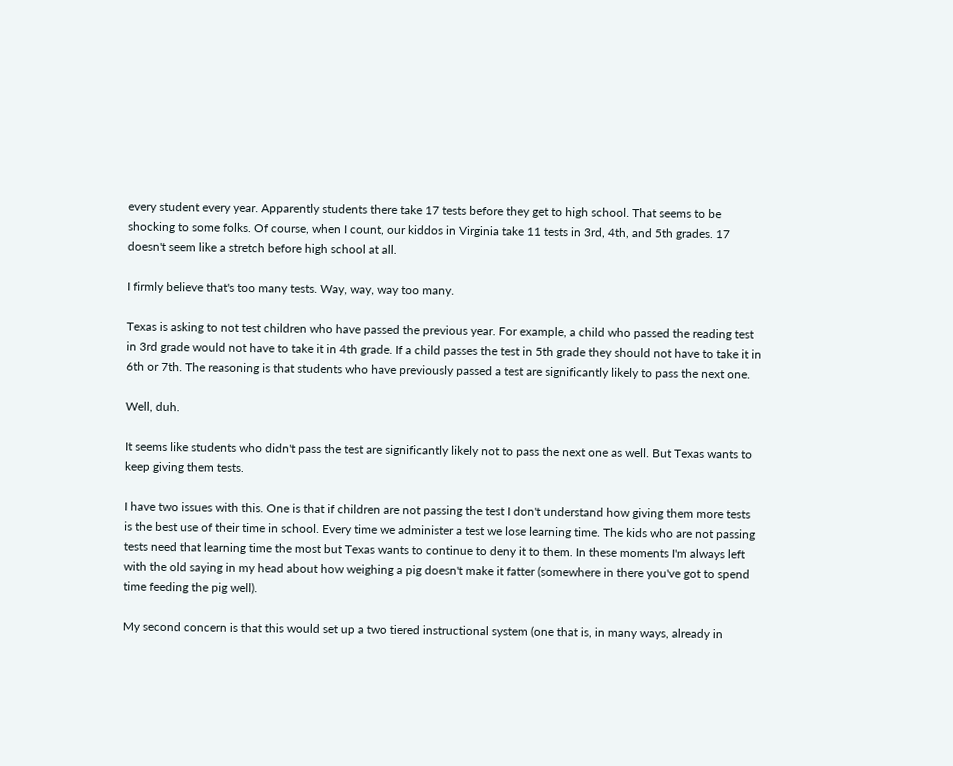every student every year. Apparently students there take 17 tests before they get to high school. That seems to be shocking to some folks. Of course, when I count, our kiddos in Virginia take 11 tests in 3rd, 4th, and 5th grades. 17 doesn't seem like a stretch before high school at all.

I firmly believe that's too many tests. Way, way, way too many.

Texas is asking to not test children who have passed the previous year. For example, a child who passed the reading test in 3rd grade would not have to take it in 4th grade. If a child passes the test in 5th grade they should not have to take it in 6th or 7th. The reasoning is that students who have previously passed a test are significantly likely to pass the next one.

Well, duh.

It seems like students who didn't pass the test are significantly likely not to pass the next one as well. But Texas wants to keep giving them tests.

I have two issues with this. One is that if children are not passing the test I don't understand how giving them more tests is the best use of their time in school. Every time we administer a test we lose learning time. The kids who are not passing tests need that learning time the most but Texas wants to continue to deny it to them. In these moments I'm always left with the old saying in my head about how weighing a pig doesn't make it fatter (somewhere in there you've got to spend time feeding the pig well).

My second concern is that this would set up a two tiered instructional system (one that is, in many ways, already in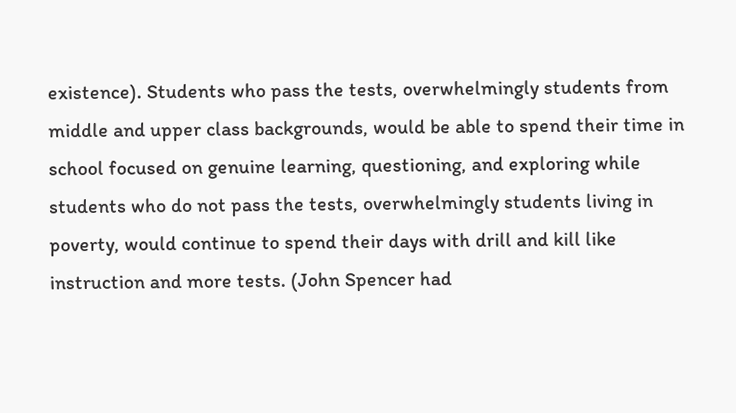existence). Students who pass the tests, overwhelmingly students from middle and upper class backgrounds, would be able to spend their time in school focused on genuine learning, questioning, and exploring while students who do not pass the tests, overwhelmingly students living in poverty, would continue to spend their days with drill and kill like instruction and more tests. (John Spencer had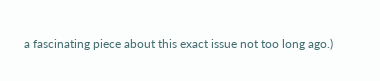a fascinating piece about this exact issue not too long ago.)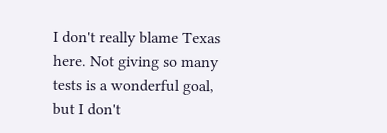I don't really blame Texas here. Not giving so many tests is a wonderful goal, but I don't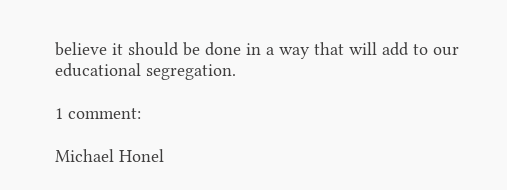believe it should be done in a way that will add to our educational segregation.

1 comment:

Michael Honel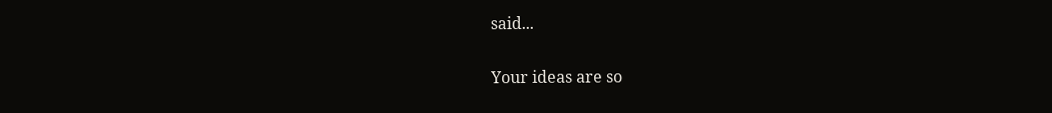said...

Your ideas are so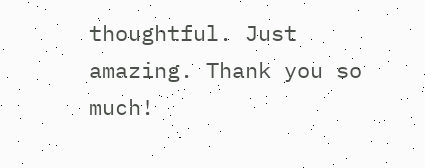thoughtful. Just amazing. Thank you so much!